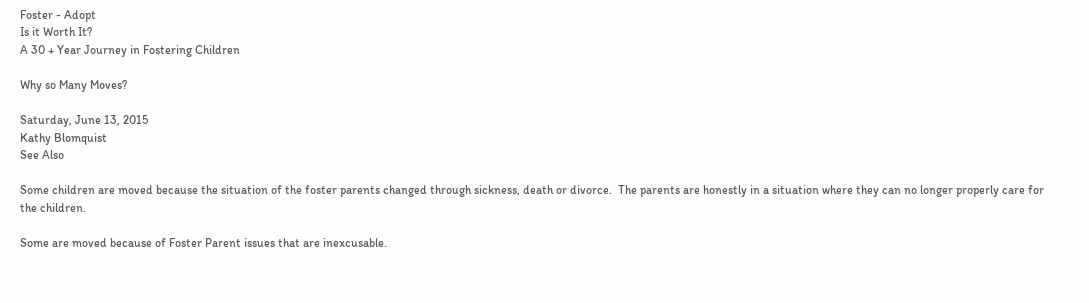Foster - Adopt
Is it Worth It?
A 30 + Year Journey in Fostering Children

Why so Many Moves?

Saturday, June 13, 2015
Kathy Blomquist
See Also

Some children are moved because the situation of the foster parents changed through sickness, death or divorce.  The parents are honestly in a situation where they can no longer properly care for the children.

Some are moved because of Foster Parent issues that are inexcusable.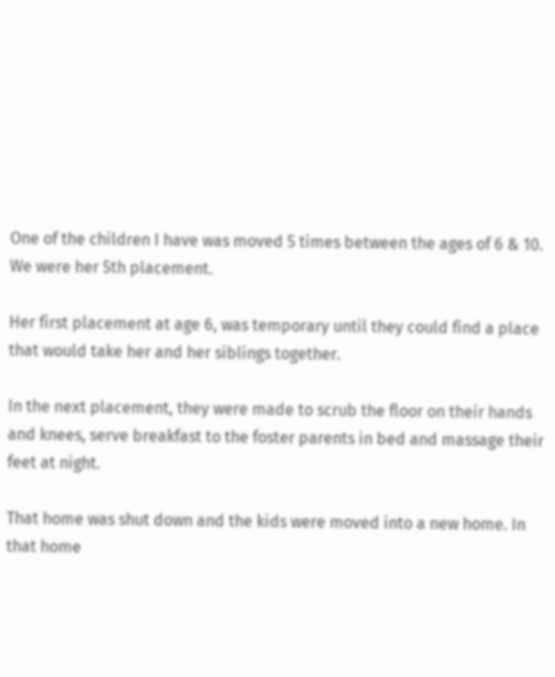One of the children I have was moved 5 times between the ages of 6 & 10. We were her 5th placement.

Her first placement at age 6, was temporary until they could find a place that would take her and her siblings together.

In the next placement, they were made to scrub the floor on their hands and knees, serve breakfast to the foster parents in bed and massage their feet at night.

That home was shut down and the kids were moved into a new home. In that home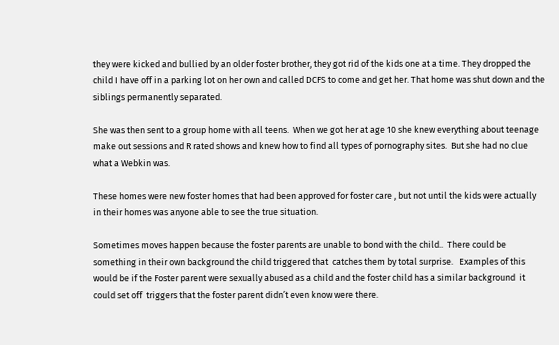they were kicked and bullied by an older foster brother, they got rid of the kids one at a time. They dropped the child I have off in a parking lot on her own and called DCFS to come and get her. That home was shut down and the siblings permanently separated.

She was then sent to a group home with all teens.  When we got her at age 10 she knew everything about teenage make out sessions and R rated shows and knew how to find all types of pornography sites.  But she had no clue what a Webkin was.

These homes were new foster homes that had been approved for foster care , but not until the kids were actually in their homes was anyone able to see the true situation.

Sometimes moves happen because the foster parents are unable to bond with the child..  There could be something in their own background the child triggered that  catches them by total surprise.   Examples of this would be if the Foster parent were sexually abused as a child and the foster child has a similar background  it could set off  triggers that the foster parent didn’t even know were there.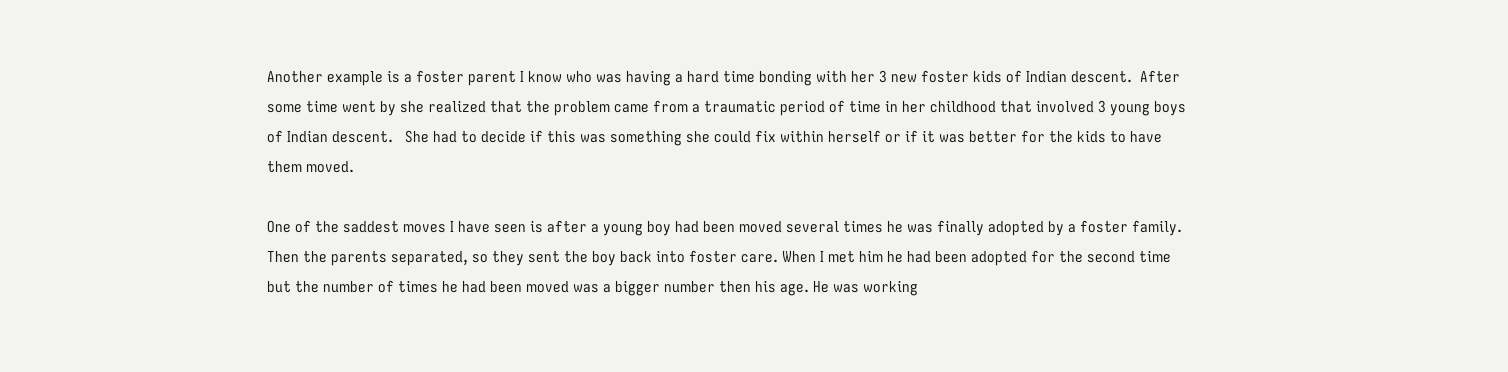Another example is a foster parent I know who was having a hard time bonding with her 3 new foster kids of Indian descent.  After some time went by she realized that the problem came from a traumatic period of time in her childhood that involved 3 young boys of Indian descent.   She had to decide if this was something she could fix within herself or if it was better for the kids to have them moved.

One of the saddest moves I have seen is after a young boy had been moved several times he was finally adopted by a foster family.  Then the parents separated, so they sent the boy back into foster care. When I met him he had been adopted for the second time but the number of times he had been moved was a bigger number then his age. He was working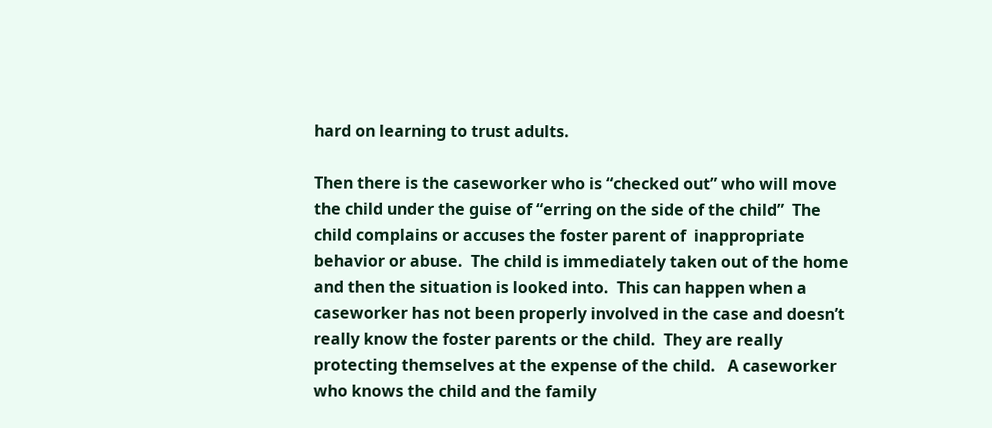hard on learning to trust adults.

Then there is the caseworker who is “checked out” who will move the child under the guise of “erring on the side of the child”  The child complains or accuses the foster parent of  inappropriate behavior or abuse.  The child is immediately taken out of the home and then the situation is looked into.  This can happen when a caseworker has not been properly involved in the case and doesn’t really know the foster parents or the child.  They are really protecting themselves at the expense of the child.   A caseworker who knows the child and the family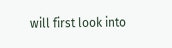will first look into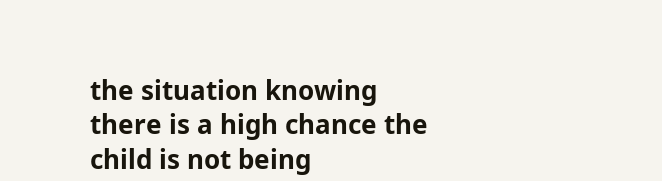the situation knowing there is a high chance the child is not being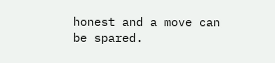honest and a move can be spared.